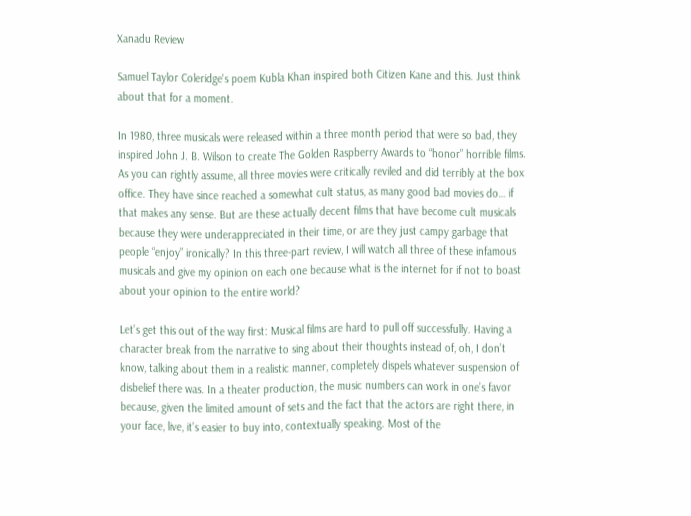Xanadu Review

Samuel Taylor Coleridge's poem Kubla Khan inspired both Citizen Kane and this. Just think about that for a moment.

In 1980, three musicals were released within a three month period that were so bad, they inspired John J. B. Wilson to create The Golden Raspberry Awards to “honor” horrible films. As you can rightly assume, all three movies were critically reviled and did terribly at the box office. They have since reached a somewhat cult status, as many good bad movies do… if that makes any sense. But are these actually decent films that have become cult musicals because they were underappreciated in their time, or are they just campy garbage that people “enjoy” ironically? In this three-part review, I will watch all three of these infamous musicals and give my opinion on each one because what is the internet for if not to boast about your opinion to the entire world?

Let’s get this out of the way first: Musical films are hard to pull off successfully. Having a character break from the narrative to sing about their thoughts instead of, oh, I don’t know, talking about them in a realistic manner, completely dispels whatever suspension of disbelief there was. In a theater production, the music numbers can work in one’s favor because, given the limited amount of sets and the fact that the actors are right there, in your face, live, it’s easier to buy into, contextually speaking. Most of the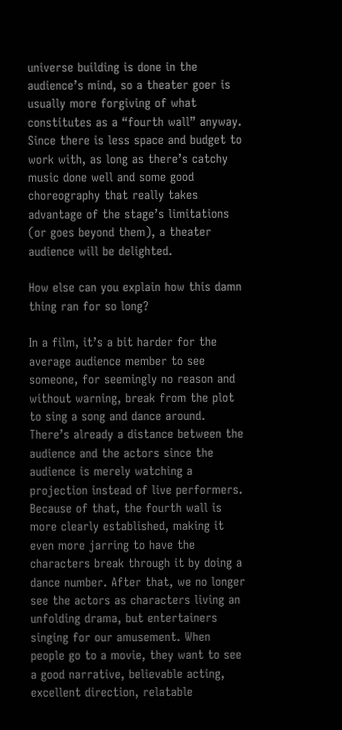universe building is done in the audience’s mind, so a theater goer is usually more forgiving of what constitutes as a “fourth wall” anyway. Since there is less space and budget to work with, as long as there’s catchy music done well and some good choreography that really takes advantage of the stage’s limitations (or goes beyond them), a theater audience will be delighted.

How else can you explain how this damn thing ran for so long?

In a film, it’s a bit harder for the average audience member to see someone, for seemingly no reason and without warning, break from the plot to sing a song and dance around. There’s already a distance between the audience and the actors since the audience is merely watching a projection instead of live performers. Because of that, the fourth wall is more clearly established, making it even more jarring to have the characters break through it by doing a dance number. After that, we no longer see the actors as characters living an unfolding drama, but entertainers singing for our amusement. When people go to a movie, they want to see a good narrative, believable acting, excellent direction, relatable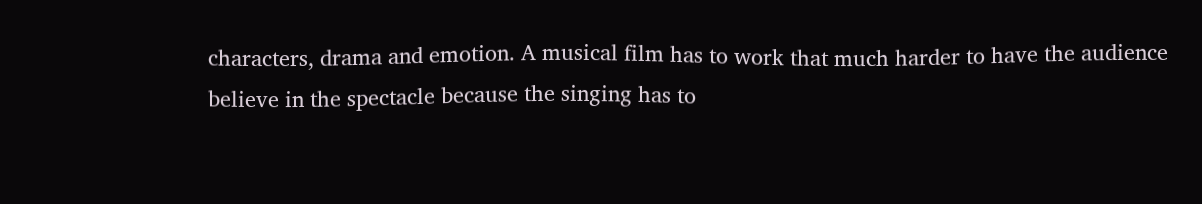characters, drama and emotion. A musical film has to work that much harder to have the audience believe in the spectacle because the singing has to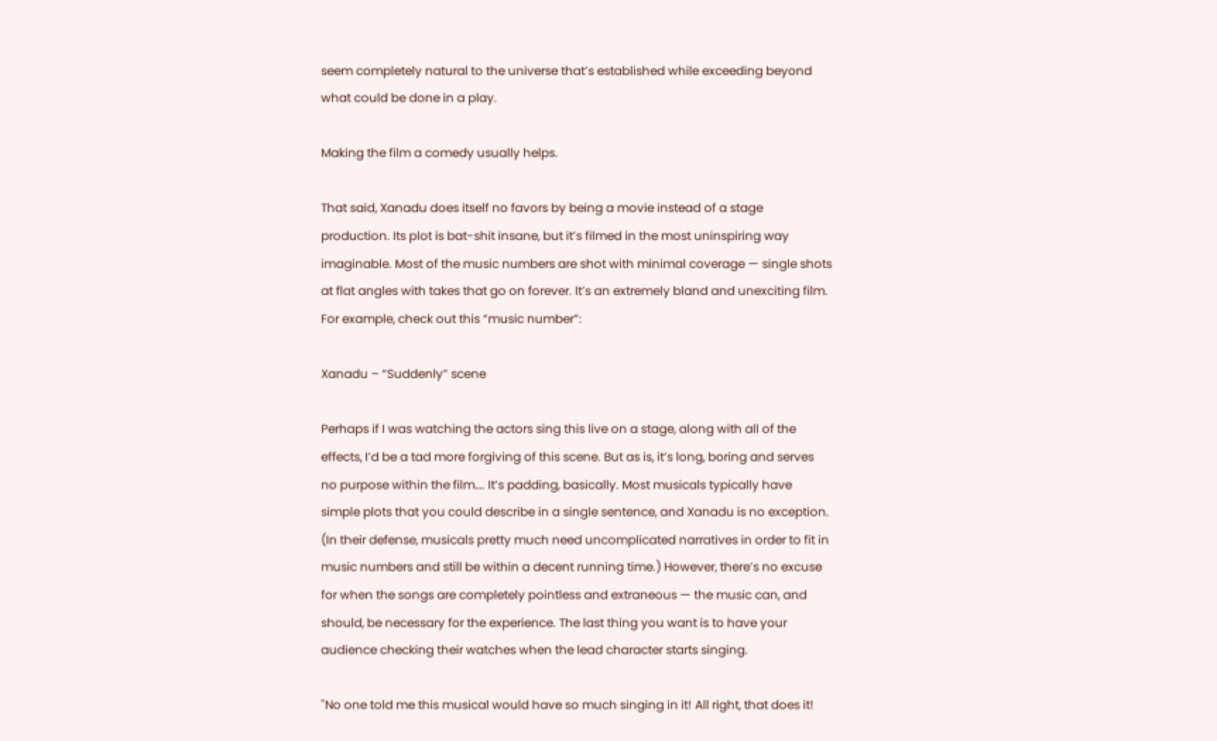seem completely natural to the universe that’s established while exceeding beyond what could be done in a play.

Making the film a comedy usually helps.

That said, Xanadu does itself no favors by being a movie instead of a stage production. Its plot is bat-shit insane, but it’s filmed in the most uninspiring way imaginable. Most of the music numbers are shot with minimal coverage — single shots at flat angles with takes that go on forever. It’s an extremely bland and unexciting film. For example, check out this “music number”:

Xanadu – “Suddenly” scene

Perhaps if I was watching the actors sing this live on a stage, along with all of the effects, I’d be a tad more forgiving of this scene. But as is, it’s long, boring and serves no purpose within the film…. It’s padding, basically. Most musicals typically have simple plots that you could describe in a single sentence, and Xanadu is no exception. (In their defense, musicals pretty much need uncomplicated narratives in order to fit in music numbers and still be within a decent running time.) However, there’s no excuse for when the songs are completely pointless and extraneous — the music can, and should, be necessary for the experience. The last thing you want is to have your audience checking their watches when the lead character starts singing.

"No one told me this musical would have so much singing in it! All right, that does it!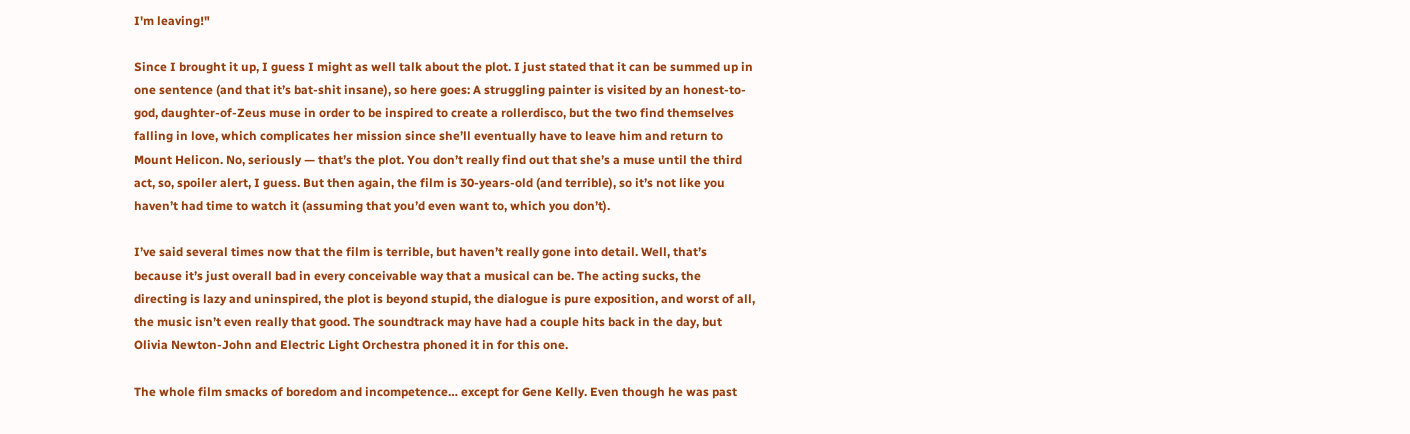I'm leaving!"

Since I brought it up, I guess I might as well talk about the plot. I just stated that it can be summed up in one sentence (and that it’s bat-shit insane), so here goes: A struggling painter is visited by an honest-to-god, daughter-of-Zeus muse in order to be inspired to create a rollerdisco, but the two find themselves falling in love, which complicates her mission since she’ll eventually have to leave him and return to Mount Helicon. No, seriously — that’s the plot. You don’t really find out that she’s a muse until the third act, so, spoiler alert, I guess. But then again, the film is 30-years-old (and terrible), so it’s not like you haven’t had time to watch it (assuming that you’d even want to, which you don’t).

I’ve said several times now that the film is terrible, but haven’t really gone into detail. Well, that’s because it’s just overall bad in every conceivable way that a musical can be. The acting sucks, the directing is lazy and uninspired, the plot is beyond stupid, the dialogue is pure exposition, and worst of all, the music isn’t even really that good. The soundtrack may have had a couple hits back in the day, but Olivia Newton-John and Electric Light Orchestra phoned it in for this one.

The whole film smacks of boredom and incompetence… except for Gene Kelly. Even though he was past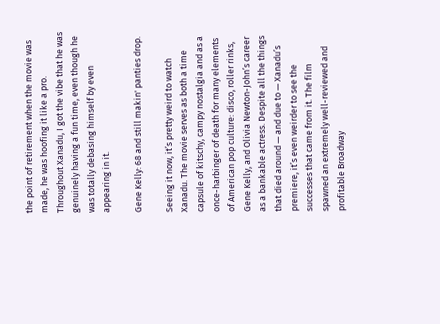the point of retirement when the movie was made, he was hoofing it like a pro. Throughout Xanadu, I got the vibe that he was genuinely having a fun time, even though he was totally debasing himself by even appearing in it.

Gene Kelly: 68 and still makin' panties drop.

Seeing it now, it’s pretty weird to watch Xanadu. The movie serves as both a time capsule of kitschy, campy nostalgia and as a once-harbinger of death for many elements of American pop culture: disco, roller rinks, Gene Kelly, and Olivia Newton-John’s career as a bankable actress. Despite all the things that died around — and due to — Xanadu’s premiere, it’s even weirder to see the successes that came from it. The film spawned an extremely well-reviewed and profitable Broadway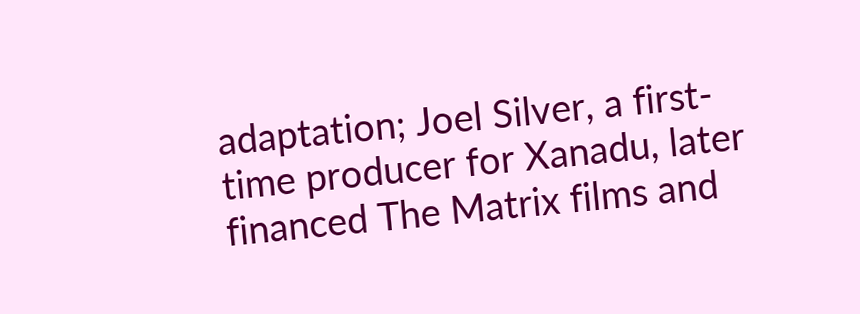adaptation; Joel Silver, a first-time producer for Xanadu, later financed The Matrix films and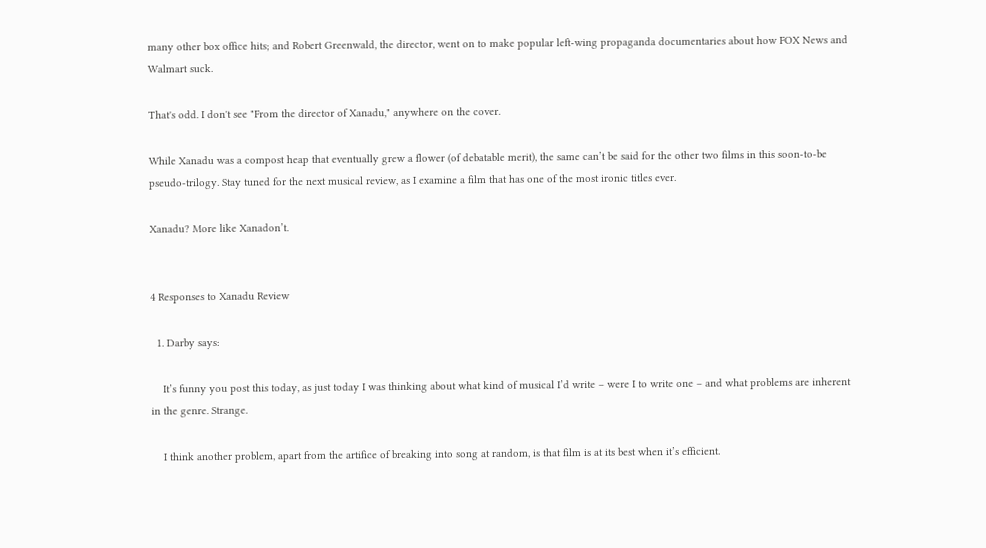many other box office hits; and Robert Greenwald, the director, went on to make popular left-wing propaganda documentaries about how FOX News and Walmart suck.

That's odd. I don't see "From the director of Xanadu," anywhere on the cover.

While Xanadu was a compost heap that eventually grew a flower (of debatable merit), the same can’t be said for the other two films in this soon-to-be pseudo-trilogy. Stay tuned for the next musical review, as I examine a film that has one of the most ironic titles ever.

Xanadu? More like Xanadon’t.


4 Responses to Xanadu Review

  1. Darby says:

    It’s funny you post this today, as just today I was thinking about what kind of musical I’d write – were I to write one – and what problems are inherent in the genre. Strange.

    I think another problem, apart from the artifice of breaking into song at random, is that film is at its best when it’s efficient.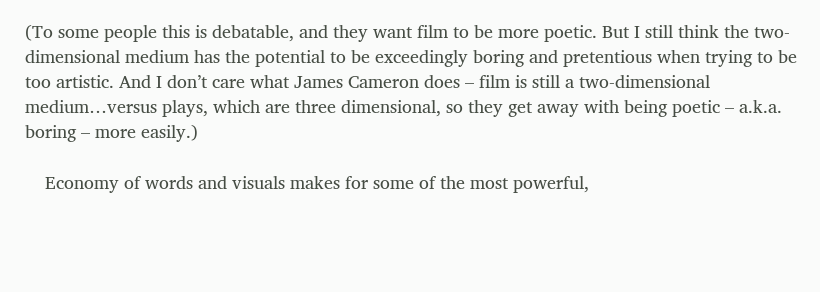(To some people this is debatable, and they want film to be more poetic. But I still think the two-dimensional medium has the potential to be exceedingly boring and pretentious when trying to be too artistic. And I don’t care what James Cameron does – film is still a two-dimensional medium…versus plays, which are three dimensional, so they get away with being poetic – a.k.a. boring – more easily.)

    Economy of words and visuals makes for some of the most powerful,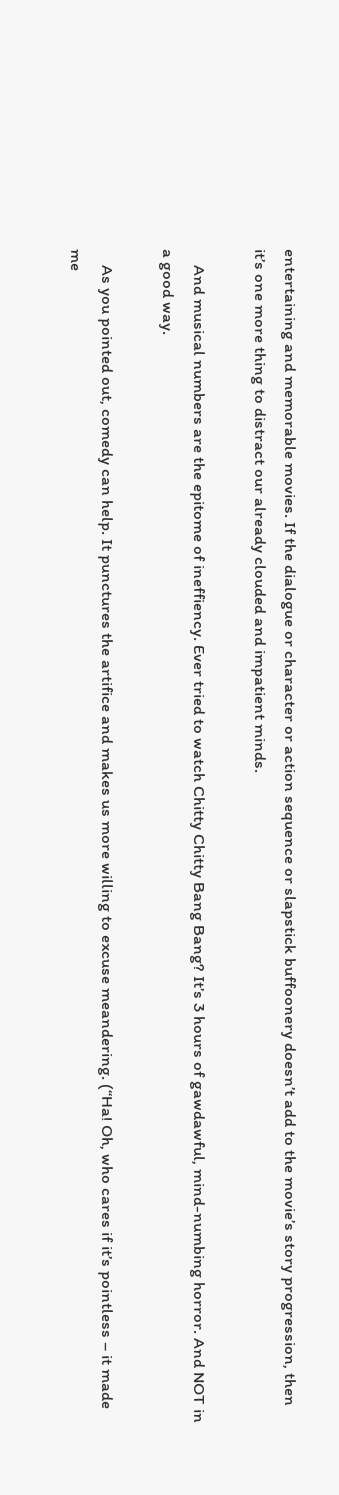entertaining and memorable movies. If the dialogue or character or action sequence or slapstick buffoonery doesn’t add to the movie’s story progression, then it’s one more thing to distract our already clouded and impatient minds.

    And musical numbers are the epitome of ineffiency. Ever tried to watch Chitty Chitty Bang Bang? It’s 3 hours of gawdawful, mind-numbing horror. And NOT in a good way.

    As you pointed out, comedy can help. It punctures the artifice and makes us more willing to excuse meandering. (“Ha! Oh, who cares if it’s pointless – it made me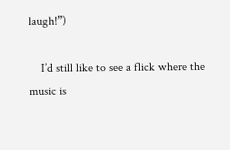laugh!”)

    I’d still like to see a flick where the music is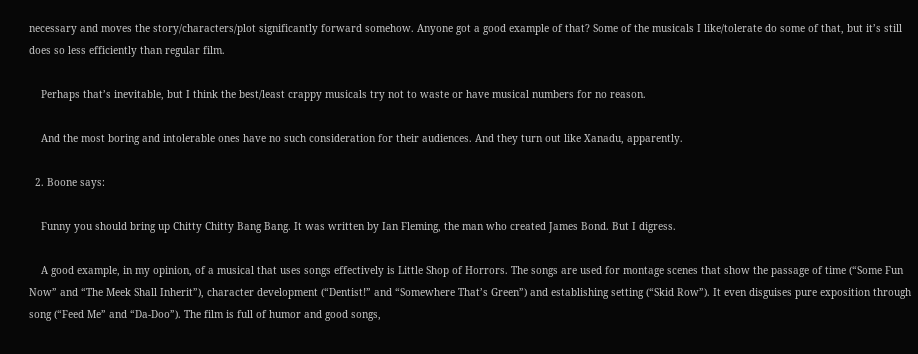necessary and moves the story/characters/plot significantly forward somehow. Anyone got a good example of that? Some of the musicals I like/tolerate do some of that, but it’s still does so less efficiently than regular film.

    Perhaps that’s inevitable, but I think the best/least crappy musicals try not to waste or have musical numbers for no reason.

    And the most boring and intolerable ones have no such consideration for their audiences. And they turn out like Xanadu, apparently.

  2. Boone says:

    Funny you should bring up Chitty Chitty Bang Bang. It was written by Ian Fleming, the man who created James Bond. But I digress.

    A good example, in my opinion, of a musical that uses songs effectively is Little Shop of Horrors. The songs are used for montage scenes that show the passage of time (“Some Fun Now” and “The Meek Shall Inherit”), character development (“Dentist!” and “Somewhere That’s Green”) and establishing setting (“Skid Row”). It even disguises pure exposition through song (“Feed Me” and “Da-Doo”). The film is full of humor and good songs,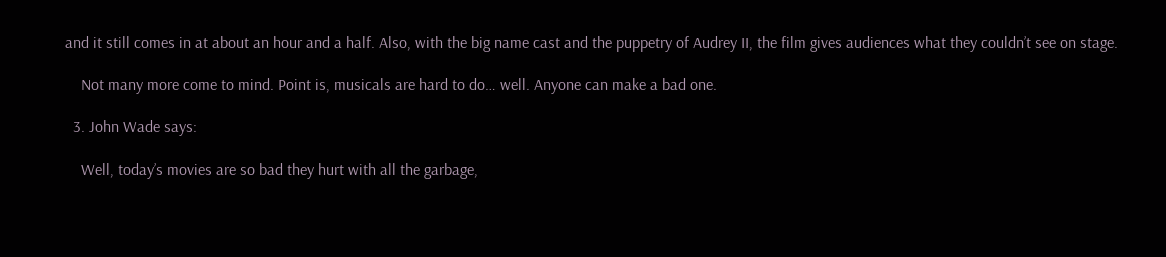and it still comes in at about an hour and a half. Also, with the big name cast and the puppetry of Audrey II, the film gives audiences what they couldn’t see on stage.

    Not many more come to mind. Point is, musicals are hard to do… well. Anyone can make a bad one.

  3. John Wade says:

    Well, today’s movies are so bad they hurt with all the garbage,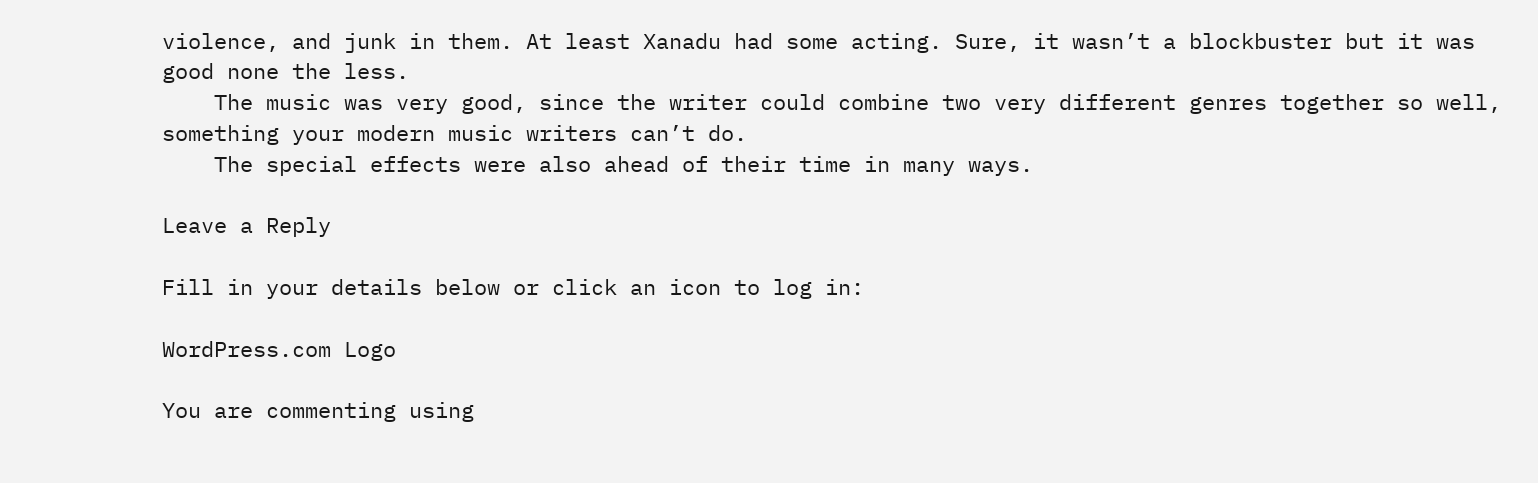violence, and junk in them. At least Xanadu had some acting. Sure, it wasn’t a blockbuster but it was good none the less.
    The music was very good, since the writer could combine two very different genres together so well, something your modern music writers can’t do.
    The special effects were also ahead of their time in many ways.

Leave a Reply

Fill in your details below or click an icon to log in:

WordPress.com Logo

You are commenting using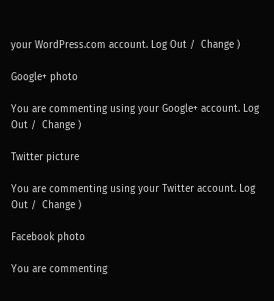your WordPress.com account. Log Out /  Change )

Google+ photo

You are commenting using your Google+ account. Log Out /  Change )

Twitter picture

You are commenting using your Twitter account. Log Out /  Change )

Facebook photo

You are commenting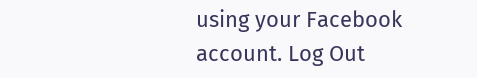using your Facebook account. Log Out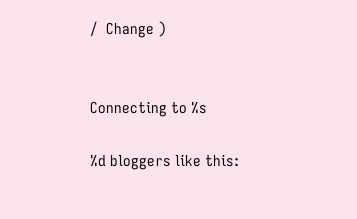/  Change )


Connecting to %s

%d bloggers like this: